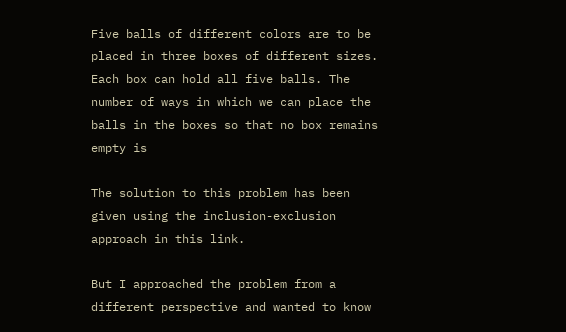Five balls of different colors are to be placed in three boxes of different sizes. Each box can hold all five balls. The number of ways in which we can place the balls in the boxes so that no box remains empty is

The solution to this problem has been given using the inclusion-exclusion approach in this link.

But I approached the problem from a different perspective and wanted to know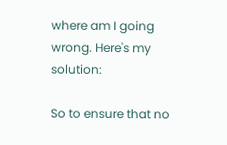where am I going wrong. Here's my solution:

So to ensure that no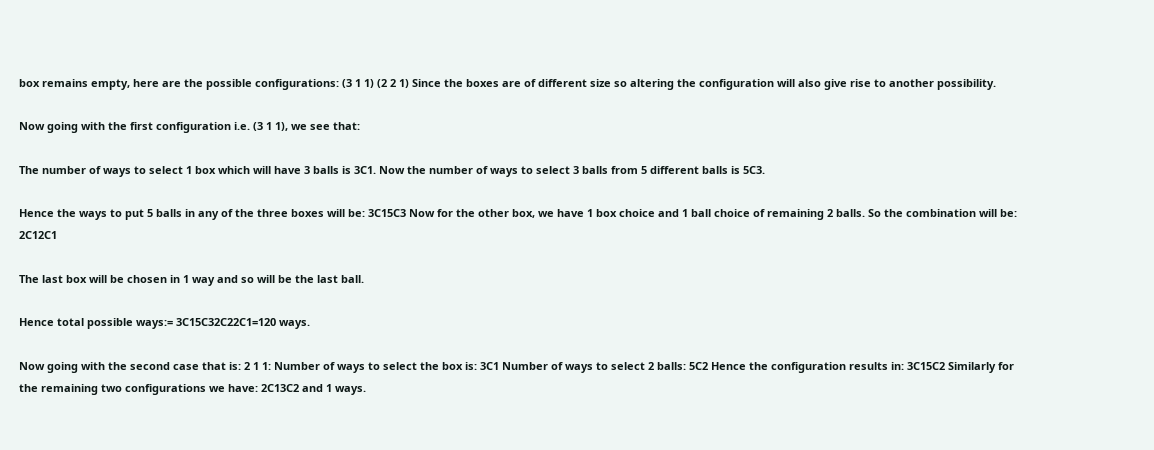box remains empty, here are the possible configurations: (3 1 1) (2 2 1) Since the boxes are of different size so altering the configuration will also give rise to another possibility.

Now going with the first configuration i.e. (3 1 1), we see that:

The number of ways to select 1 box which will have 3 balls is 3C1. Now the number of ways to select 3 balls from 5 different balls is 5C3.

Hence the ways to put 5 balls in any of the three boxes will be: 3C15C3 Now for the other box, we have 1 box choice and 1 ball choice of remaining 2 balls. So the combination will be: 2C12C1

The last box will be chosen in 1 way and so will be the last ball.

Hence total possible ways:= 3C15C32C22C1=120 ways.

Now going with the second case that is: 2 1 1: Number of ways to select the box is: 3C1 Number of ways to select 2 balls: 5C2 Hence the configuration results in: 3C15C2 Similarly for the remaining two configurations we have: 2C13C2 and 1 ways.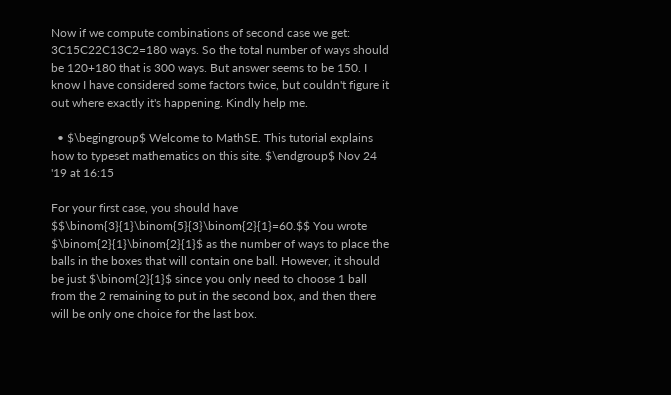Now if we compute combinations of second case we get: 3C15C22C13C2=180 ways. So the total number of ways should be 120+180 that is 300 ways. But answer seems to be 150. I know I have considered some factors twice, but couldn't figure it out where exactly it's happening. Kindly help me.

  • $\begingroup$ Welcome to MathSE. This tutorial explains how to typeset mathematics on this site. $\endgroup$ Nov 24 '19 at 16:15

For your first case, you should have $$\binom{3}{1}\binom{5}{3}\binom{2}{1}=60.$$ You wrote $\binom{2}{1}\binom{2}{1}$ as the number of ways to place the balls in the boxes that will contain one ball. However, it should be just $\binom{2}{1}$ since you only need to choose 1 ball from the 2 remaining to put in the second box, and then there will be only one choice for the last box.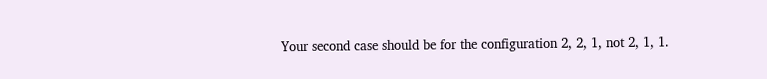Your second case should be for the configuration 2, 2, 1, not 2, 1, 1.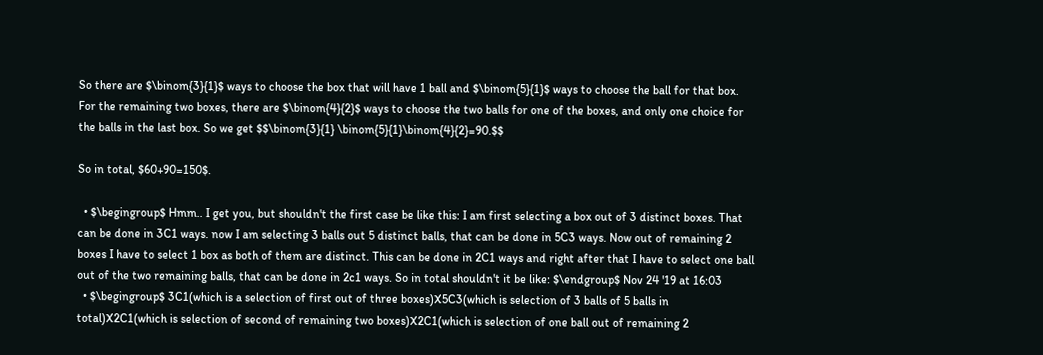So there are $\binom{3}{1}$ ways to choose the box that will have 1 ball and $\binom{5}{1}$ ways to choose the ball for that box. For the remaining two boxes, there are $\binom{4}{2}$ ways to choose the two balls for one of the boxes, and only one choice for the balls in the last box. So we get $$\binom{3}{1} \binom{5}{1}\binom{4}{2}=90.$$

So in total, $60+90=150$.

  • $\begingroup$ Hmm.. I get you, but shouldn't the first case be like this: I am first selecting a box out of 3 distinct boxes. That can be done in 3C1 ways. now I am selecting 3 balls out 5 distinct balls, that can be done in 5C3 ways. Now out of remaining 2 boxes I have to select 1 box as both of them are distinct. This can be done in 2C1 ways and right after that I have to select one ball out of the two remaining balls, that can be done in 2c1 ways. So in total shouldn't it be like: $\endgroup$ Nov 24 '19 at 16:03
  • $\begingroup$ 3C1(which is a selection of first out of three boxes)X5C3(which is selection of 3 balls of 5 balls in total)X2C1(which is selection of second of remaining two boxes)X2C1(which is selection of one ball out of remaining 2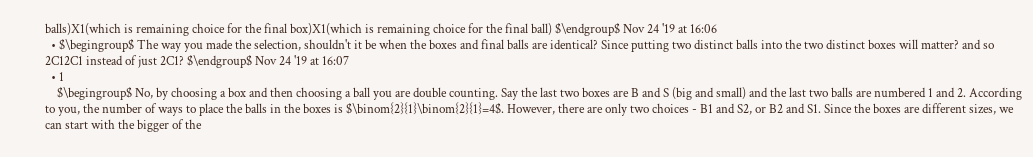balls)X1(which is remaining choice for the final box)X1(which is remaining choice for the final ball) $\endgroup$ Nov 24 '19 at 16:06
  • $\begingroup$ The way you made the selection, shouldn't it be when the boxes and final balls are identical? Since putting two distinct balls into the two distinct boxes will matter? and so 2C12C1 instead of just 2C1? $\endgroup$ Nov 24 '19 at 16:07
  • 1
    $\begingroup$ No, by choosing a box and then choosing a ball you are double counting. Say the last two boxes are B and S (big and small) and the last two balls are numbered 1 and 2. According to you, the number of ways to place the balls in the boxes is $\binom{2}{1}\binom{2}{1}=4$. However, there are only two choices - B1 and S2, or B2 and S1. Since the boxes are different sizes, we can start with the bigger of the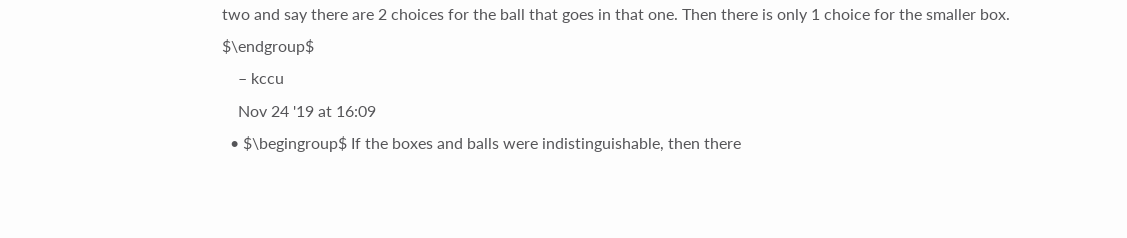two and say there are 2 choices for the ball that goes in that one. Then there is only 1 choice for the smaller box. $\endgroup$
    – kccu
    Nov 24 '19 at 16:09
  • $\begingroup$ If the boxes and balls were indistinguishable, then there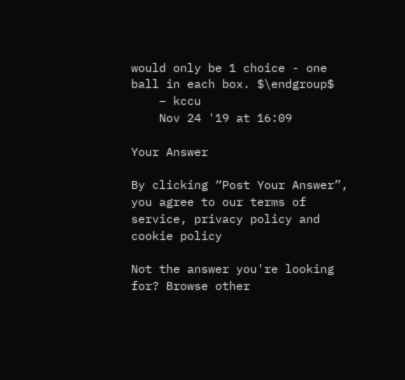would only be 1 choice - one ball in each box. $\endgroup$
    – kccu
    Nov 24 '19 at 16:09

Your Answer

By clicking “Post Your Answer”, you agree to our terms of service, privacy policy and cookie policy

Not the answer you're looking for? Browse other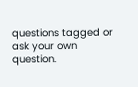questions tagged or ask your own question.